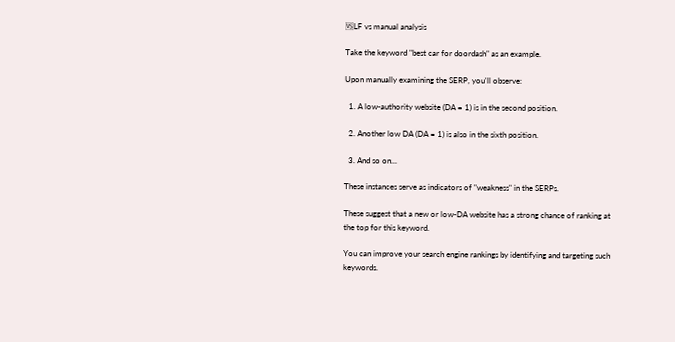🆚LF vs manual analysis

Take the keyword "best car for doordash" as an example.

Upon manually examining the SERP, you'll observe:

  1. A low-authority website (DA = 1) is in the second position.

  2. Another low DA (DA = 1) is also in the sixth position.

  3. And so on...

These instances serve as indicators of "weakness" in the SERPs.

These suggest that a new or low-DA website has a strong chance of ranking at the top for this keyword.

You can improve your search engine rankings by identifying and targeting such keywords.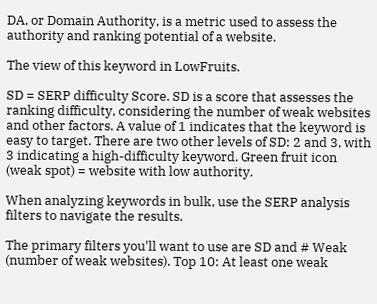DA, or Domain Authority, is a metric used to assess the authority and ranking potential of a website.

The view of this keyword in LowFruits.

SD = SERP difficulty Score. SD is a score that assesses the ranking difficulty, considering the number of weak websites and other factors. A value of 1 indicates that the keyword is easy to target. There are two other levels of SD: 2 and 3, with 3 indicating a high-difficulty keyword. Green fruit icon (weak spot) = website with low authority.

When analyzing keywords in bulk, use the SERP analysis filters to navigate the results.

The primary filters you'll want to use are SD and # Weak (number of weak websites). Top 10: At least one weak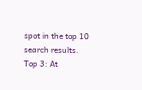spot in the top 10 search results. Top 3: At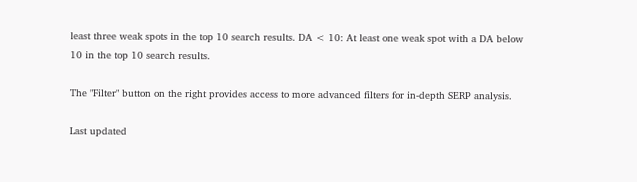least three weak spots in the top 10 search results. DA < 10: At least one weak spot with a DA below 10 in the top 10 search results.

The "Filter" button on the right provides access to more advanced filters for in-depth SERP analysis.

Last updated